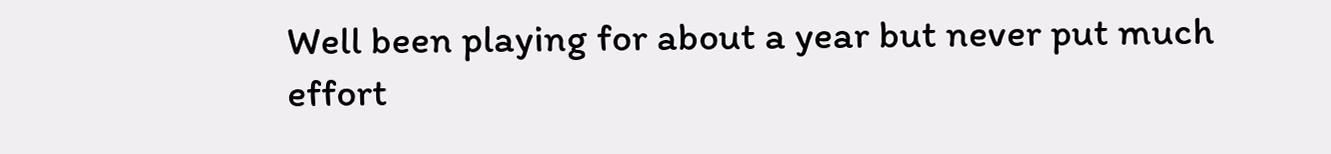Well been playing for about a year but never put much effort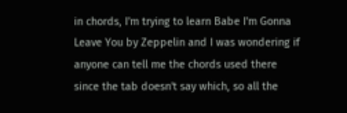in chords, I'm trying to learn Babe I'm Gonna Leave You by Zeppelin and I was wondering if anyone can tell me the chords used there since the tab doesn't say which, so all the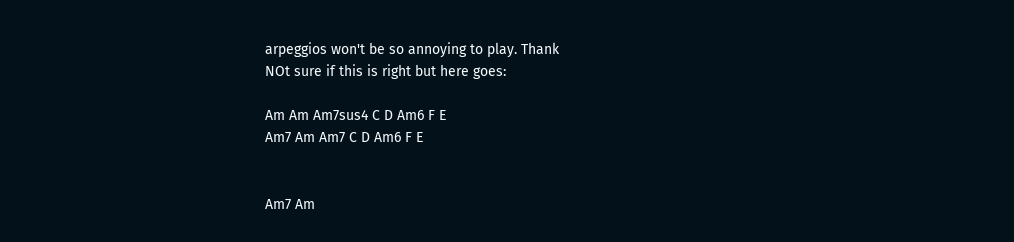arpeggios won't be so annoying to play. Thank
NOt sure if this is right but here goes:

Am Am Am7sus4 C D Am6 F E
Am7 Am Am7 C D Am6 F E


Am7 Am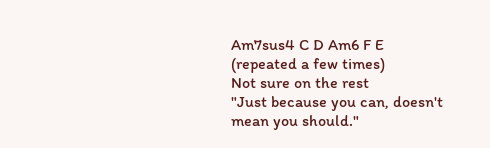Am7sus4 C D Am6 F E
(repeated a few times)
Not sure on the rest
"Just because you can, doesn't mean you should."